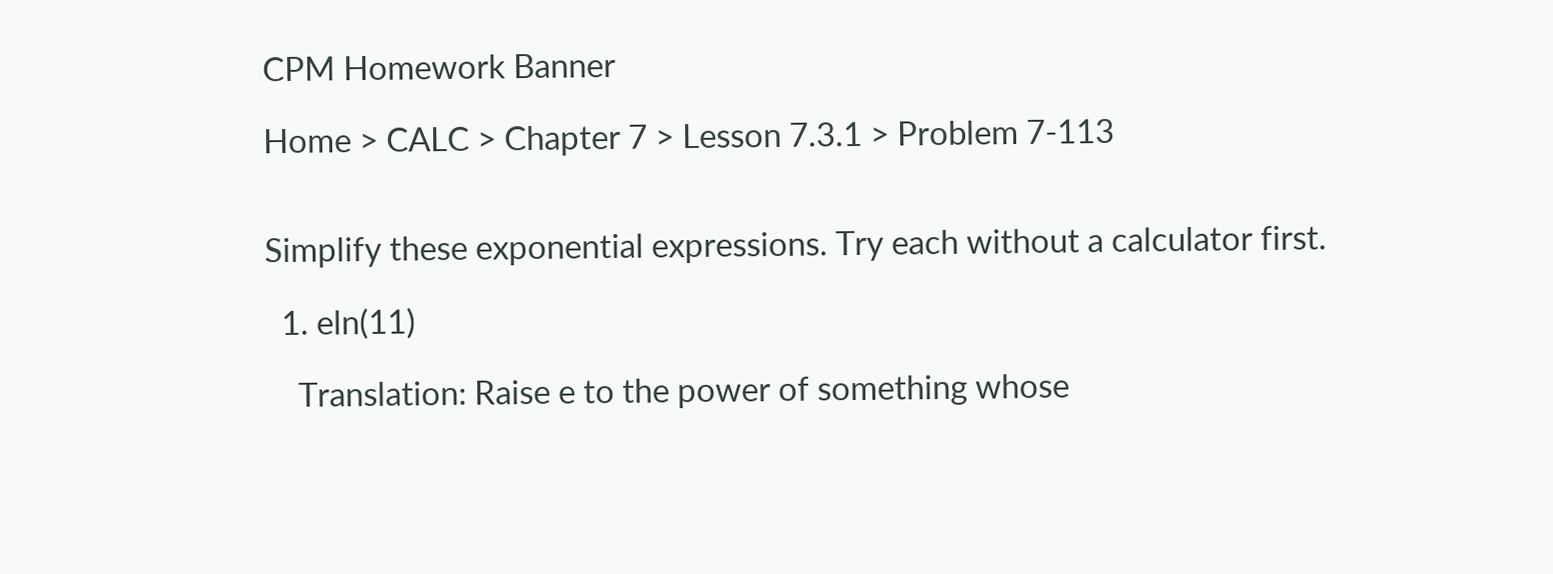CPM Homework Banner

Home > CALC > Chapter 7 > Lesson 7.3.1 > Problem 7-113


Simplify these exponential expressions. Try each without a calculator first.

  1. eln(11)

    Translation: Raise e to the power of something whose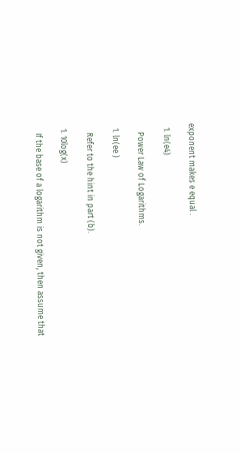exponent makes e equal .

  1. ln(e4)

    Power Law of Logarithms.

  1. ln(ee )

    Refer to the hint in part (b).

  1. 10log(x)

    If the base of a logarithm is not given, then assume that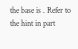the base is . Refer to the hint in part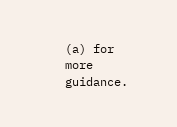(a) for more guidance.